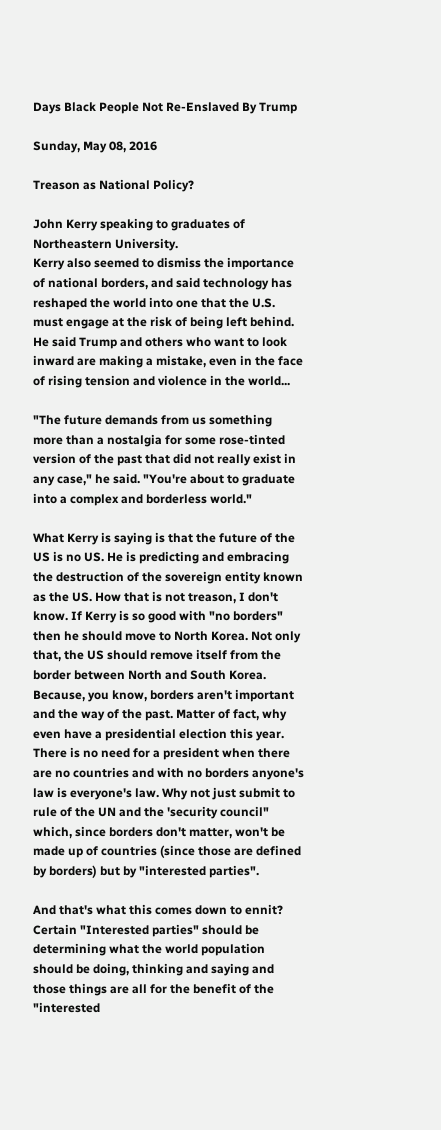Days Black People Not Re-Enslaved By Trump

Sunday, May 08, 2016

Treason as National Policy?

John Kerry speaking to graduates of Northeastern University.
Kerry also seemed to dismiss the importance of national borders, and said technology has reshaped the world into one that the U.S. must engage at the risk of being left behind. He said Trump and others who want to look inward are making a mistake, even in the face of rising tension and violence in the world...

"The future demands from us something more than a nostalgia for some rose-tinted version of the past that did not really exist in any case," he said. "You're about to graduate into a complex and borderless world."

What Kerry is saying is that the future of the US is no US. He is predicting and embracing the destruction of the sovereign entity known as the US. How that is not treason, I don't know. If Kerry is so good with "no borders" then he should move to North Korea. Not only that, the US should remove itself from the border between North and South Korea. Because, you know, borders aren't important and the way of the past. Matter of fact, why even have a presidential election this year. There is no need for a president when there are no countries and with no borders anyone's law is everyone's law. Why not just submit to rule of the UN and the 'security council" which, since borders don't matter, won't be made up of countries (since those are defined by borders) but by "interested parties".

And that's what this comes down to ennit? Certain "Interested parties" should be determining what the world population should be doing, thinking and saying and those things are all for the benefit of the "interested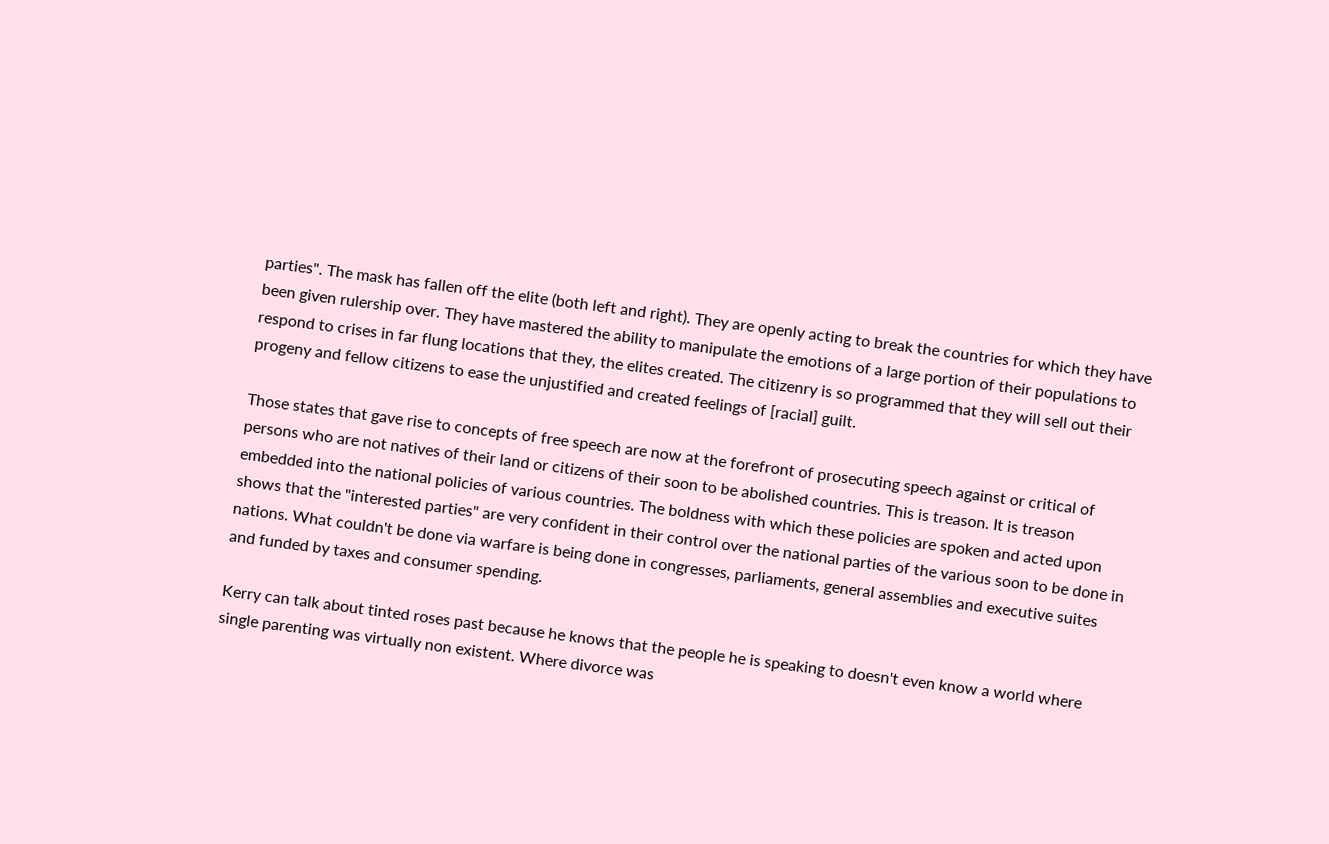parties". The mask has fallen off the elite (both left and right). They are openly acting to break the countries for which they have been given rulership over. They have mastered the ability to manipulate the emotions of a large portion of their populations to respond to crises in far flung locations that they, the elites created. The citizenry is so programmed that they will sell out their progeny and fellow citizens to ease the unjustified and created feelings of [racial] guilt.

Those states that gave rise to concepts of free speech are now at the forefront of prosecuting speech against or critical of persons who are not natives of their land or citizens of their soon to be abolished countries. This is treason. It is treason embedded into the national policies of various countries. The boldness with which these policies are spoken and acted upon shows that the "interested parties" are very confident in their control over the national parties of the various soon to be done in nations. What couldn't be done via warfare is being done in congresses, parliaments, general assemblies and executive suites and funded by taxes and consumer spending.

Kerry can talk about tinted roses past because he knows that the people he is speaking to doesn't even know a world where single parenting was virtually non existent. Where divorce was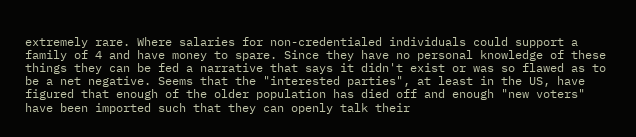extremely rare. Where salaries for non-credentialed individuals could support a family of 4 and have money to spare. Since they have no personal knowledge of these things they can be fed a narrative that says it didn't exist or was so flawed as to be a net negative. Seems that the "interested parties", at least in the US, have figured that enough of the older population has died off and enough "new voters" have been imported such that they can openly talk their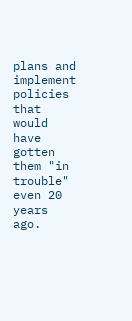plans and implement policies that would have gotten them "in trouble" even 20 years ago.